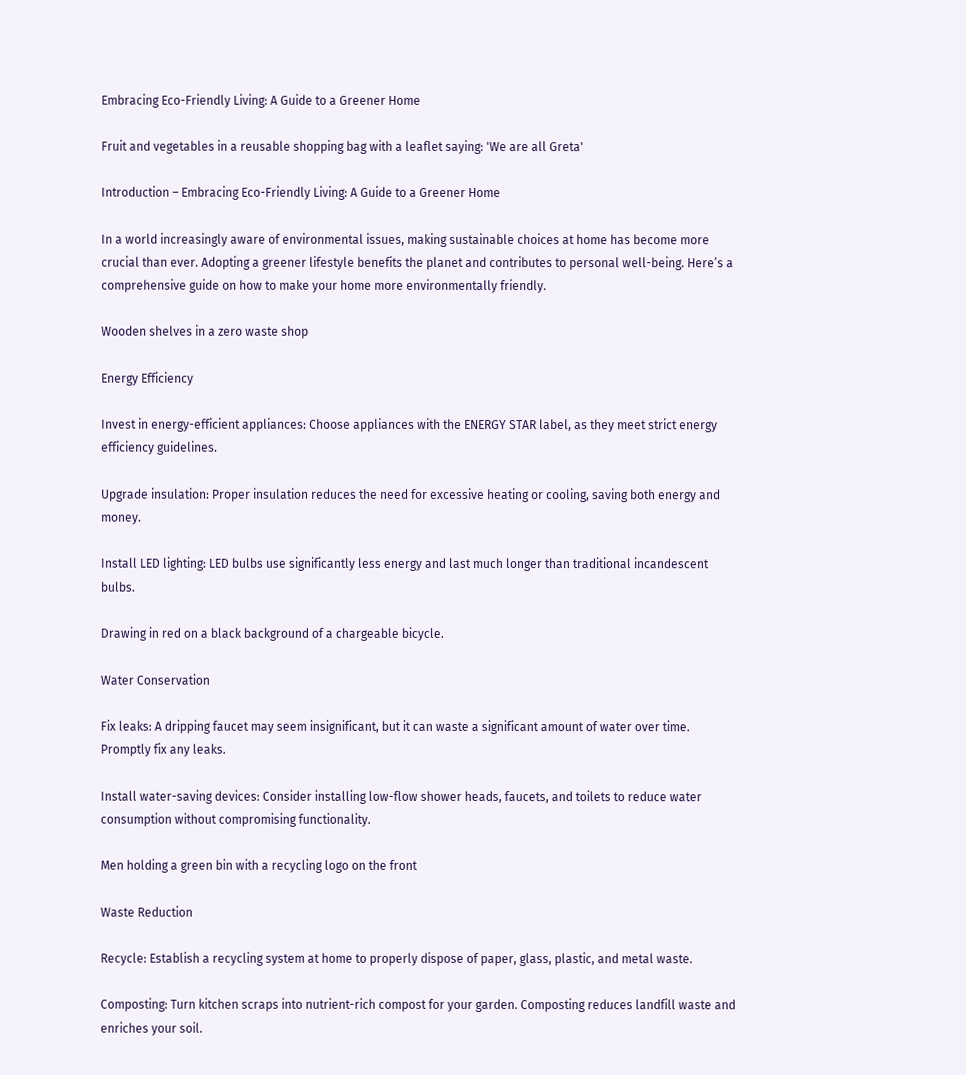Embracing Eco-Friendly Living: A Guide to a Greener Home

Fruit and vegetables in a reusable shopping bag with a leaflet saying: 'We are all Greta'

Introduction – Embracing Eco-Friendly Living: A Guide to a Greener Home

In a world increasingly aware of environmental issues, making sustainable choices at home has become more crucial than ever. Adopting a greener lifestyle benefits the planet and contributes to personal well-being. Here’s a comprehensive guide on how to make your home more environmentally friendly.

Wooden shelves in a zero waste shop

Energy Efficiency

Invest in energy-efficient appliances: Choose appliances with the ENERGY STAR label, as they meet strict energy efficiency guidelines.

Upgrade insulation: Proper insulation reduces the need for excessive heating or cooling, saving both energy and money.

Install LED lighting: LED bulbs use significantly less energy and last much longer than traditional incandescent bulbs.

Drawing in red on a black background of a chargeable bicycle.

Water Conservation

Fix leaks: A dripping faucet may seem insignificant, but it can waste a significant amount of water over time. Promptly fix any leaks.

Install water-saving devices: Consider installing low-flow shower heads, faucets, and toilets to reduce water consumption without compromising functionality.

Men holding a green bin with a recycling logo on the front

Waste Reduction

Recycle: Establish a recycling system at home to properly dispose of paper, glass, plastic, and metal waste.

Composting: Turn kitchen scraps into nutrient-rich compost for your garden. Composting reduces landfill waste and enriches your soil.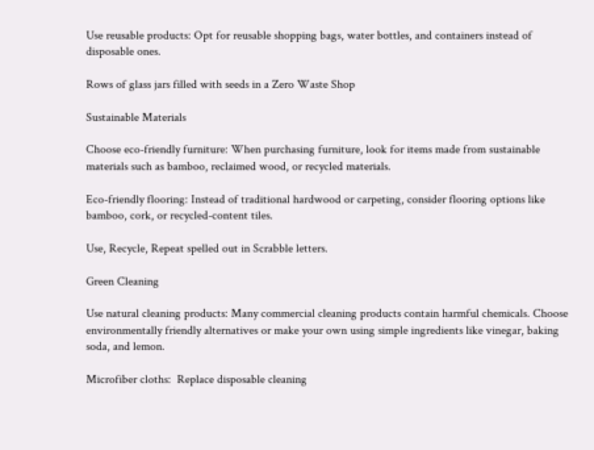Use reusable products: Opt for reusable shopping bags, water bottles, and containers instead of disposable ones.

Rows of glass jars filled with seeds in a Zero Waste Shop

Sustainable Materials

Choose eco-friendly furniture: When purchasing furniture, look for items made from sustainable materials such as bamboo, reclaimed wood, or recycled materials.

Eco-friendly flooring: Instead of traditional hardwood or carpeting, consider flooring options like bamboo, cork, or recycled-content tiles.

Use, Recycle, Repeat spelled out in Scrabble letters.

Green Cleaning

Use natural cleaning products: Many commercial cleaning products contain harmful chemicals. Choose environmentally friendly alternatives or make your own using simple ingredients like vinegar, baking soda, and lemon.

Microfiber cloths:  Replace disposable cleaning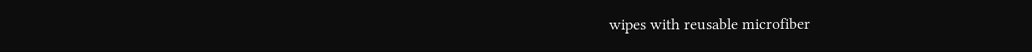wipes with reusable microfiber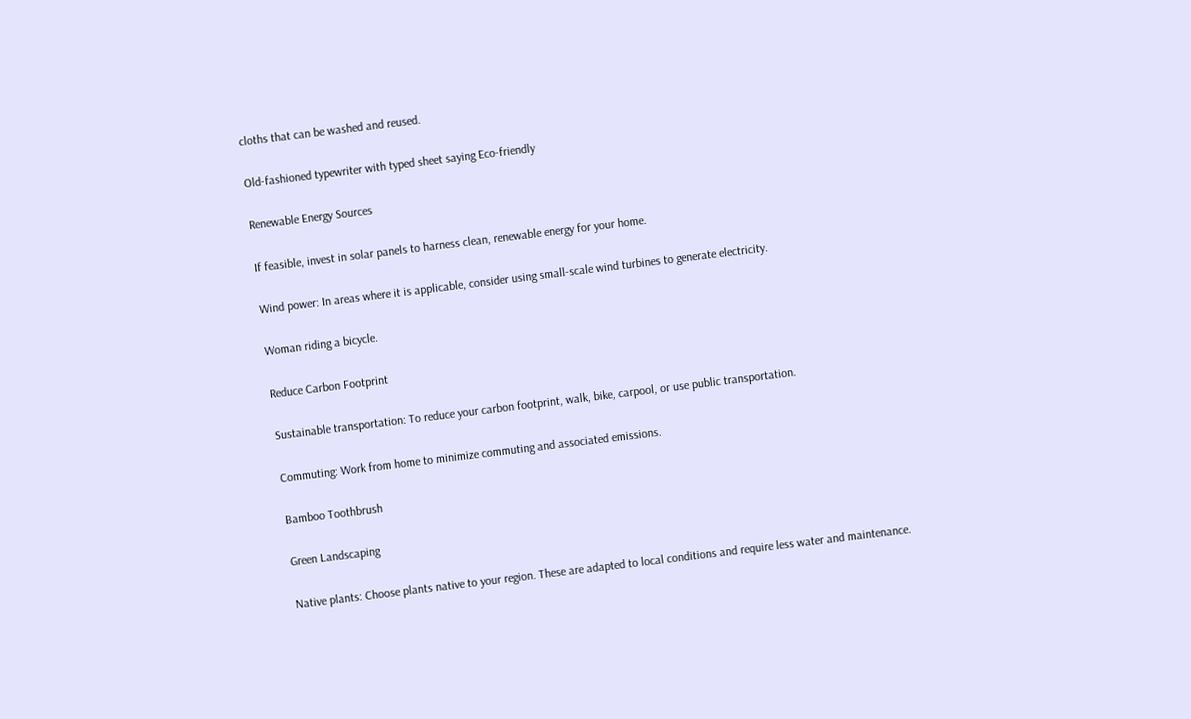cloths that can be washed and reused.

Old-fashioned typewriter with typed sheet saying Eco-friendly

Renewable Energy Sources

If feasible, invest in solar panels to harness clean, renewable energy for your home.

Wind power: In areas where it is applicable, consider using small-scale wind turbines to generate electricity.

Woman riding a bicycle.

Reduce Carbon Footprint

Sustainable transportation: To reduce your carbon footprint, walk, bike, carpool, or use public transportation.

Commuting: Work from home to minimize commuting and associated emissions.

Bamboo Toothbrush

Green Landscaping

Native plants: Choose plants native to your region. These are adapted to local conditions and require less water and maintenance.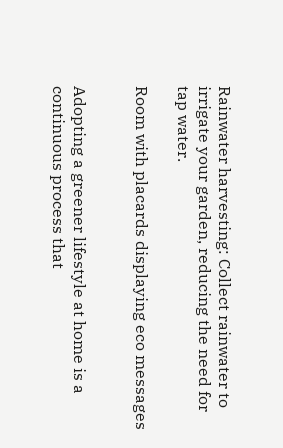Rainwater harvesting: Collect rainwater to irrigate your garden, reducing the need for tap water.

Room with placards displaying eco messages


Adopting a greener lifestyle at home is a continuous process that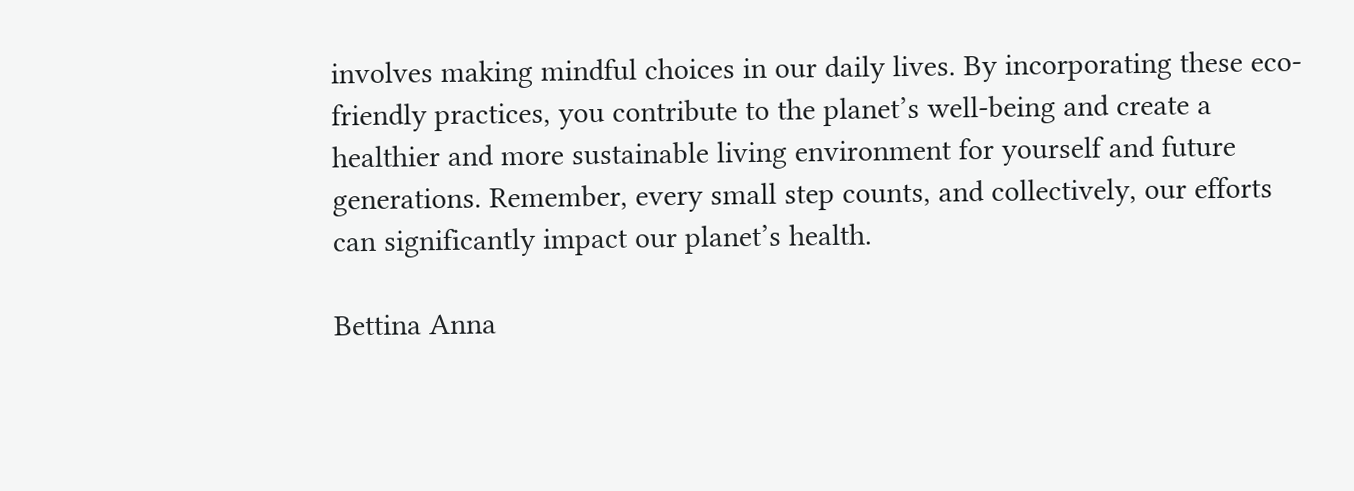involves making mindful choices in our daily lives. By incorporating these eco-friendly practices, you contribute to the planet’s well-being and create a healthier and more sustainable living environment for yourself and future generations. Remember, every small step counts, and collectively, our efforts can significantly impact our planet’s health.

Bettina Anna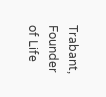Trabant, Founder of Life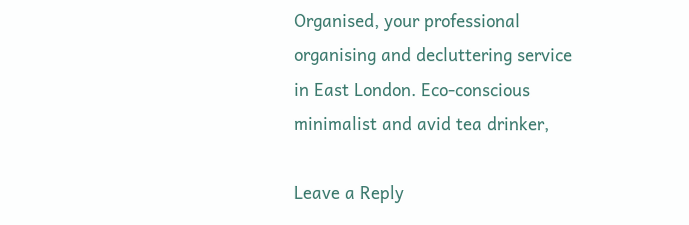Organised, your professional organising and decluttering service in East London. Eco-conscious minimalist and avid tea drinker,

Leave a Reply